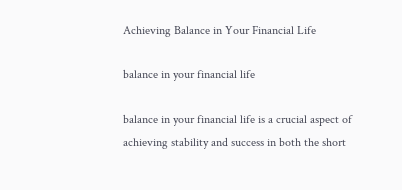Achieving Balance in Your Financial Life

balance in your financial life

balance in your financial life is a crucial aspect of achieving stability and success in both the short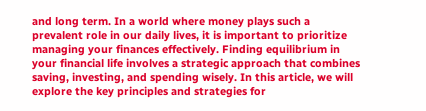and long term. In a world where money plays such a prevalent role in our daily lives, it is important to prioritize managing your finances effectively. Finding equilibrium in your financial life involves a strategic approach that combines saving, investing, and spending wisely. In this article, we will explore the key principles and strategies for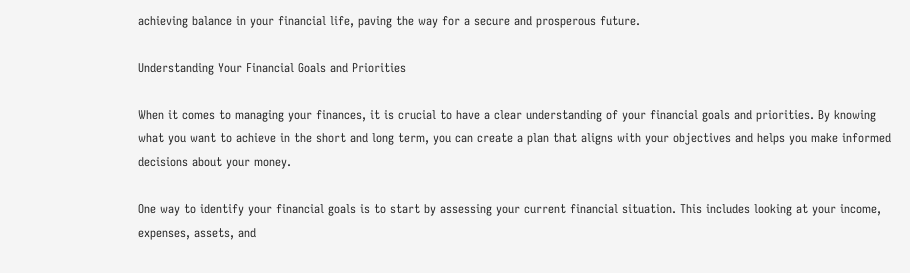achieving balance in your financial life, paving the way for a secure and prosperous future.

Understanding Your Financial Goals and Priorities

When it comes to managing your finances, it is crucial to have a clear understanding of your financial goals and priorities. By knowing what you want to achieve in the short and long term, you can create a plan that aligns with your objectives and helps you make informed decisions about your money.

One way to identify your financial goals is to start by assessing your current financial situation. This includes looking at your income, expenses, assets, and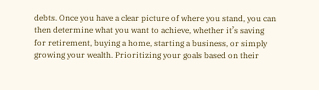debts. Once you have a clear picture of where you stand, you can then determine what you want to achieve, whether it’s saving for retirement, buying a home, starting a business, or simply growing your wealth. Prioritizing your goals based on their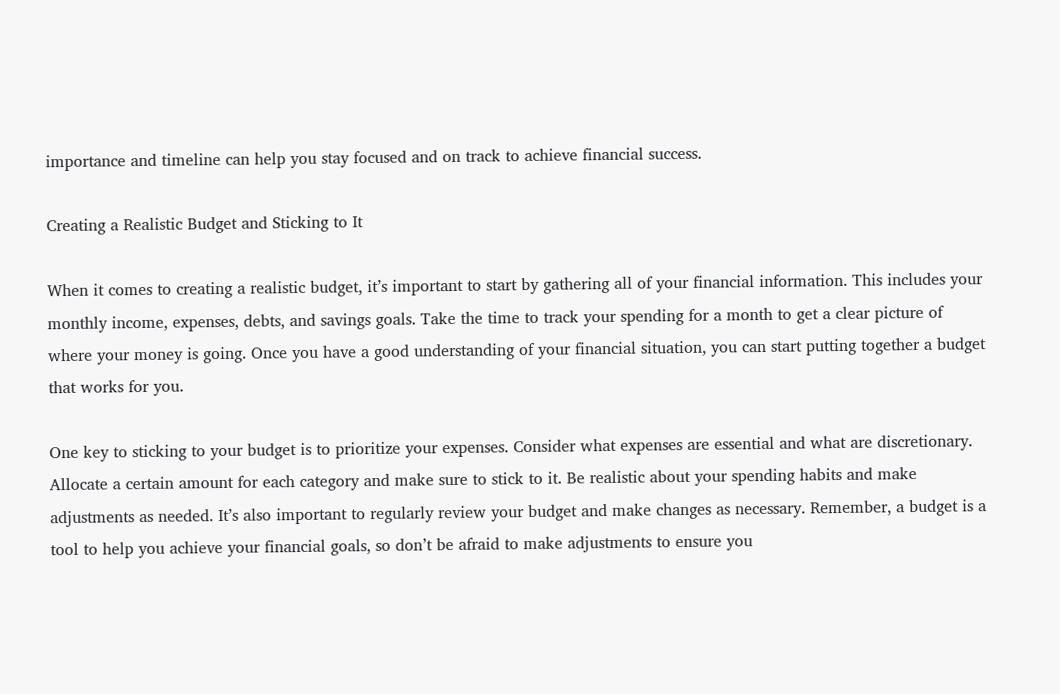importance and timeline can help you stay focused and on track to achieve financial success.

Creating a Realistic Budget and Sticking to It

When it comes to creating a realistic budget, it’s important to start by gathering all of your financial information. This includes your monthly income, expenses, debts, and savings goals. Take the time to track your spending for a month to get a clear picture of where your money is going. Once you have a good understanding of your financial situation, you can start putting together a budget that works for you.

One key to sticking to your budget is to prioritize your expenses. Consider what expenses are essential and what are discretionary. Allocate a certain amount for each category and make sure to stick to it. Be realistic about your spending habits and make adjustments as needed. It’s also important to regularly review your budget and make changes as necessary. Remember, a budget is a tool to help you achieve your financial goals, so don’t be afraid to make adjustments to ensure you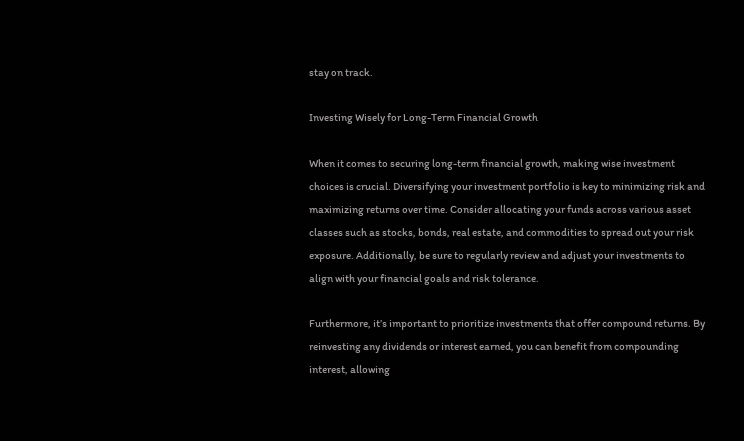stay on track.

Investing Wisely for Long-Term Financial Growth

When it comes to securing long-term financial growth, making wise investment choices is crucial. Diversifying your investment portfolio is key to minimizing risk and maximizing returns over time. Consider allocating your funds across various asset classes such as stocks, bonds, real estate, and commodities to spread out your risk exposure. Additionally, be sure to regularly review and adjust your investments to align with your financial goals and risk tolerance.

Furthermore, it’s important to prioritize investments that offer compound returns. By reinvesting any dividends or interest earned, you can benefit from compounding interest, allowing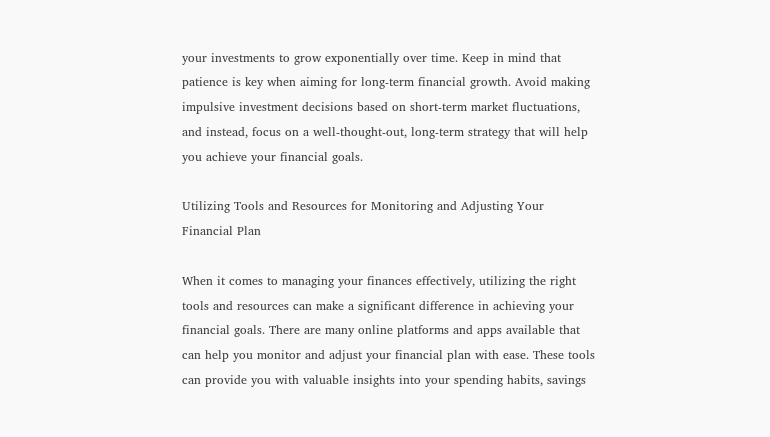your investments to grow exponentially over time. Keep in mind that patience is key when aiming for long-term financial growth. Avoid making impulsive investment decisions based on short-term market fluctuations, and instead, focus on a well-thought-out, long-term strategy that will help you achieve your financial goals.

Utilizing Tools and Resources for Monitoring and Adjusting Your Financial Plan

When it comes to managing your finances effectively, utilizing the right tools and resources can make a significant difference in achieving your financial goals. There are many online platforms and apps available that can help you monitor and adjust your financial plan with ease. These tools can provide you with valuable insights into your spending habits, savings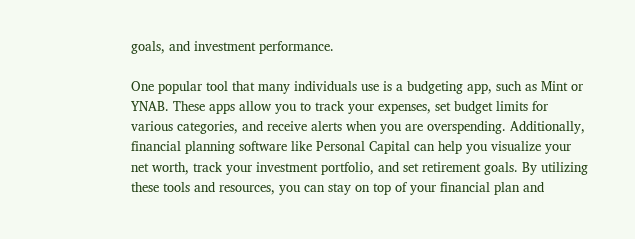goals, and investment performance.

One popular tool that many individuals use is a budgeting app, such as Mint or YNAB. These apps allow you to track your expenses, set budget limits for various categories, and receive alerts when you are overspending. Additionally, financial planning software like Personal Capital can help you visualize your net worth, track your investment portfolio, and set retirement goals. By utilizing these tools and resources, you can stay on top of your financial plan and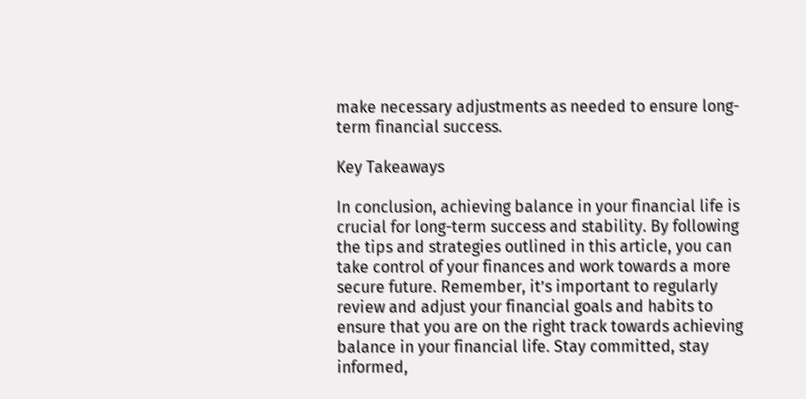make necessary adjustments as needed to ensure long-term financial success.

Key Takeaways

In conclusion, achieving balance in your financial life is crucial for long-term success and stability. By following the tips and strategies outlined in this article, you can take control of your finances and work towards a more secure future. Remember, it’s important to regularly review and adjust your financial goals and habits to ensure that you are on the right track towards achieving balance in your financial life. Stay committed, stay informed,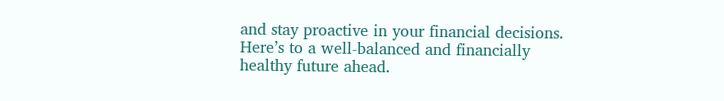and stay proactive in your financial decisions. Here’s to a well-balanced and financially healthy future ahead.